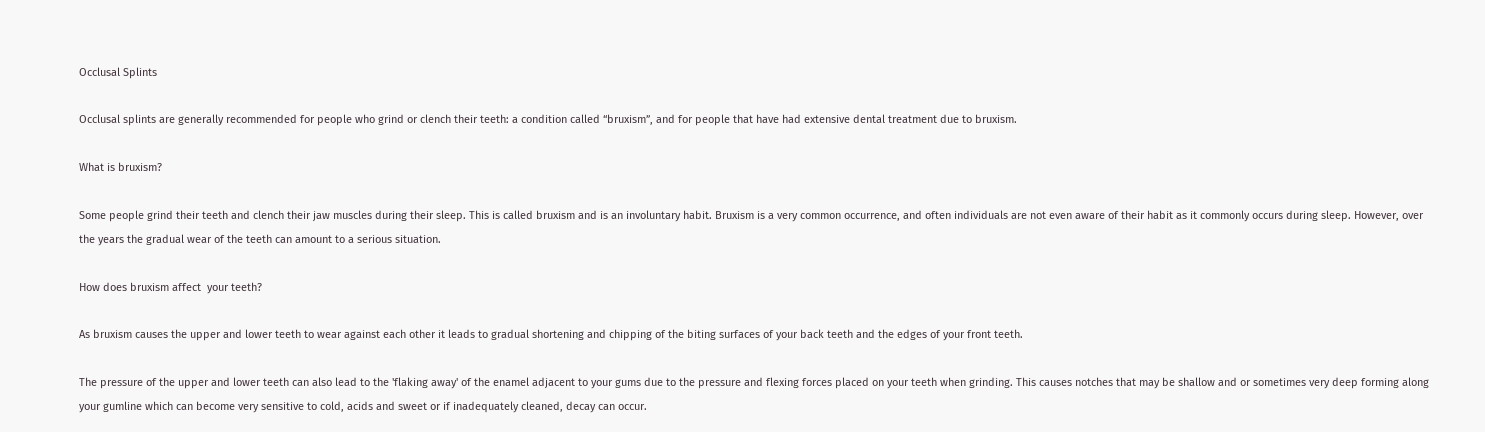Occlusal Splints

Occlusal splints are generally recommended for people who grind or clench their teeth: a condition called “bruxism”, and for people that have had extensive dental treatment due to bruxism.

What is bruxism?

Some people grind their teeth and clench their jaw muscles during their sleep. This is called bruxism and is an involuntary habit. Bruxism is a very common occurrence, and often individuals are not even aware of their habit as it commonly occurs during sleep. However, over the years the gradual wear of the teeth can amount to a serious situation.

How does bruxism affect  your teeth?

As bruxism causes the upper and lower teeth to wear against each other it leads to gradual shortening and chipping of the biting surfaces of your back teeth and the edges of your front teeth.

The pressure of the upper and lower teeth can also lead to the 'flaking away' of the enamel adjacent to your gums due to the pressure and flexing forces placed on your teeth when grinding. This causes notches that may be shallow and or sometimes very deep forming along your gumline which can become very sensitive to cold, acids and sweet or if inadequately cleaned, decay can occur.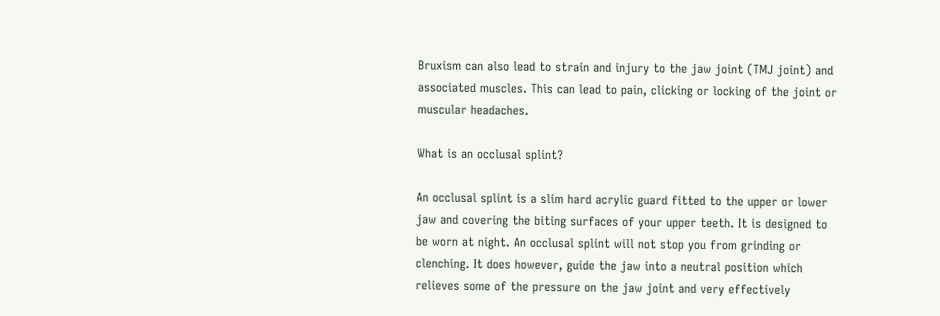Bruxism can also lead to strain and injury to the jaw joint (TMJ joint) and associated muscles. This can lead to pain, clicking or locking of the joint or muscular headaches.

What is an occlusal splint?

An occlusal splint is a slim hard acrylic guard fitted to the upper or lower jaw and covering the biting surfaces of your upper teeth. It is designed to be worn at night. An occlusal splint will not stop you from grinding or clenching. It does however, guide the jaw into a neutral position which relieves some of the pressure on the jaw joint and very effectively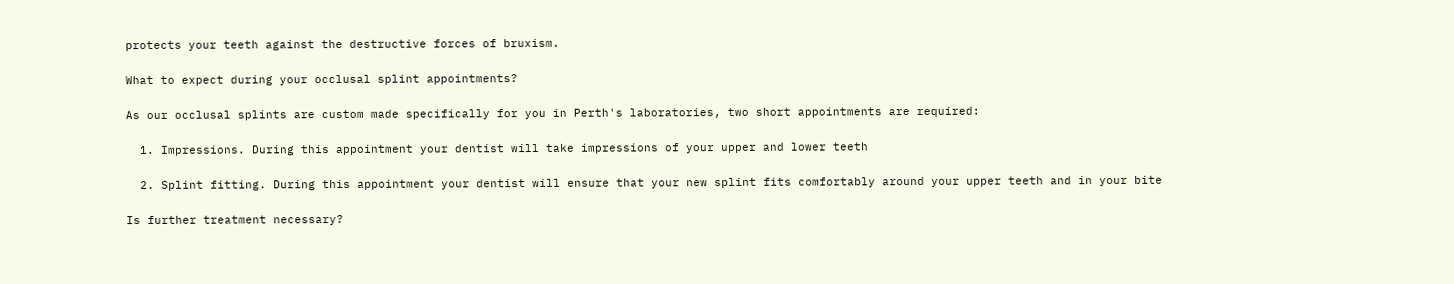protects your teeth against the destructive forces of bruxism.

What to expect during your occlusal splint appointments?

As our occlusal splints are custom made specifically for you in Perth's laboratories, two short appointments are required:

  1. Impressions. During this appointment your dentist will take impressions of your upper and lower teeth

  2. Splint fitting. During this appointment your dentist will ensure that your new splint fits comfortably around your upper teeth and in your bite

Is further treatment necessary?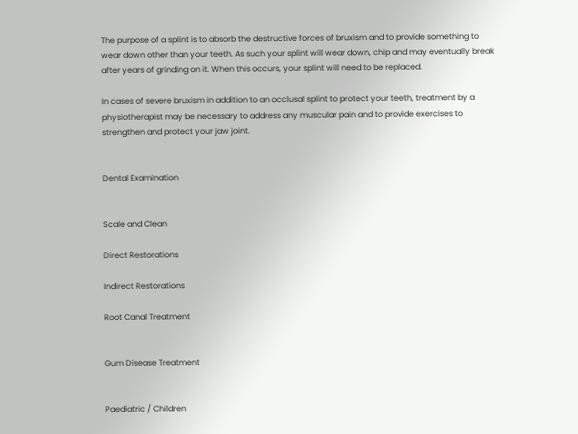The purpose of a splint is to absorb the destructive forces of bruxism and to provide something to wear down other than your teeth. As such your splint will wear down, chip and may eventually break after years of grinding on it. When this occurs, your splint will need to be replaced.

In cases of severe bruxism in addition to an occlusal splint to protect your teeth, treatment by a physiotherapist may be necessary to address any muscular pain and to provide exercises to strengthen and protect your jaw joint.


Dental Examination


Scale and Clean

Direct Restorations

Indirect Restorations

Root Canal Treatment


Gum Disease Treatment


Paediatric / Children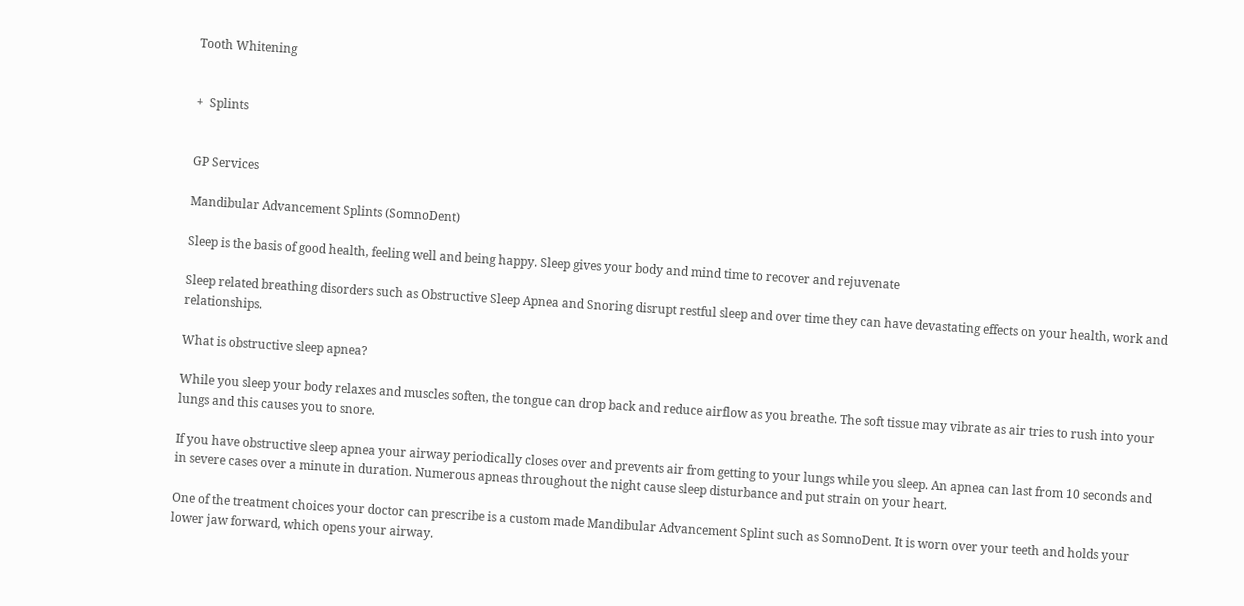Tooth Whitening


+  Splints


GP Services

Mandibular Advancement Splints (SomnoDent)

Sleep is the basis of good health, feeling well and being happy. Sleep gives your body and mind time to recover and rejuvenate

Sleep related breathing disorders such as Obstructive Sleep Apnea and Snoring disrupt restful sleep and over time they can have devastating effects on your health, work and relationships.

What is obstructive sleep apnea?

While you sleep your body relaxes and muscles soften, the tongue can drop back and reduce airflow as you breathe. The soft tissue may vibrate as air tries to rush into your lungs and this causes you to snore.

If you have obstructive sleep apnea your airway periodically closes over and prevents air from getting to your lungs while you sleep. An apnea can last from 10 seconds and in severe cases over a minute in duration. Numerous apneas throughout the night cause sleep disturbance and put strain on your heart.

One of the treatment choices your doctor can prescribe is a custom made Mandibular Advancement Splint such as SomnoDent. It is worn over your teeth and holds your lower jaw forward, which opens your airway.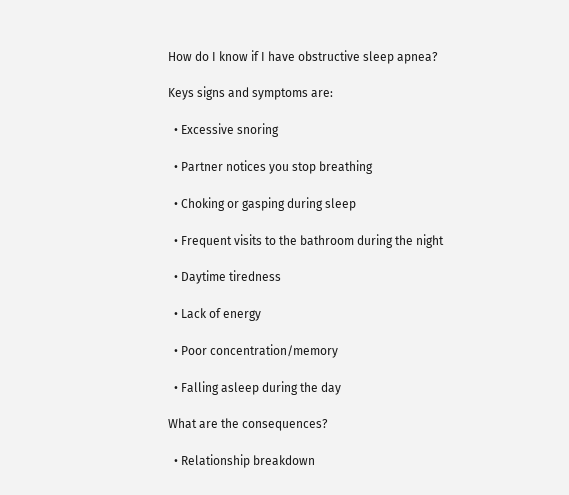How do I know if I have obstructive sleep apnea?

Keys signs and symptoms are:

  • Excessive snoring

  • Partner notices you stop breathing

  • Choking or gasping during sleep

  • Frequent visits to the bathroom during the night

  • Daytime tiredness

  • Lack of energy

  • Poor concentration/memory

  • Falling asleep during the day

What are the consequences?

  • Relationship breakdown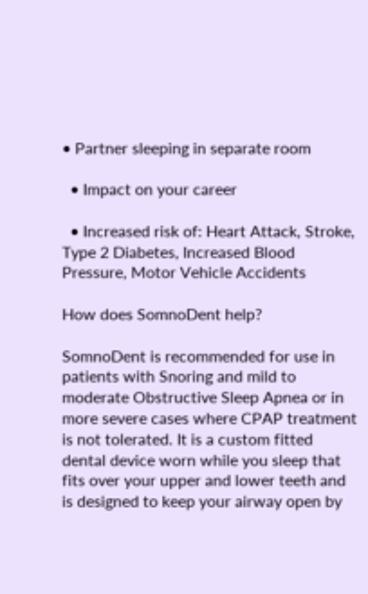• Partner sleeping in separate room

  • Impact on your career

  • Increased risk of: Heart Attack, Stroke, Type 2 Diabetes, Increased Blood Pressure, Motor Vehicle Accidents

How does SomnoDent help?

SomnoDent is recommended for use in patients with Snoring and mild to moderate Obstructive Sleep Apnea or in more severe cases where CPAP treatment is not tolerated. It is a custom fitted dental device worn while you sleep that fits over your upper and lower teeth and is designed to keep your airway open by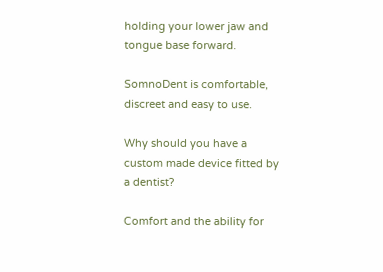holding your lower jaw and tongue base forward.

SomnoDent is comfortable, discreet and easy to use.

Why should you have a custom made device fitted by a dentist?

Comfort and the ability for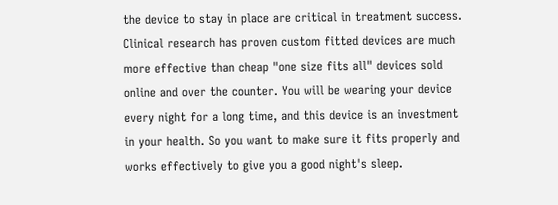the device to stay in place are critical in treatment success. Clinical research has proven custom fitted devices are much more effective than cheap "one size fits all" devices sold online and over the counter. You will be wearing your device every night for a long time, and this device is an investment in your health. So you want to make sure it fits properly and works effectively to give you a good night's sleep.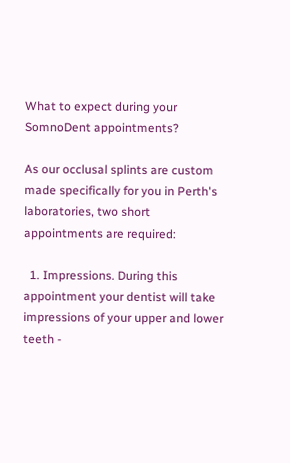What to expect during your SomnoDent appointments?

As our occlusal splints are custom made specifically for you in Perth's laboratories, two short appointments are required:

  1. Impressions. During this appointment your dentist will take impressions of your upper and lower teeth -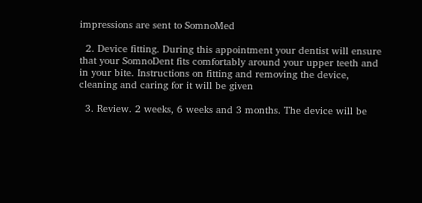impressions are sent to SomnoMed

  2. Device fitting. During this appointment your dentist will ensure that your SomnoDent fits comfortably around your upper teeth and in your bite. Instructions on fitting and removing the device, cleaning and caring for it will be given

  3. Review. 2 weeks, 6 weeks and 3 months. The device will be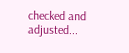checked and adjusted...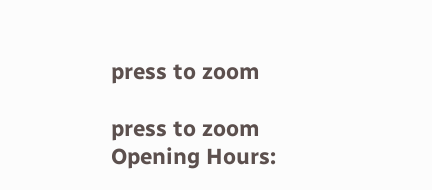press to zoom

press to zoom
Opening Hours: